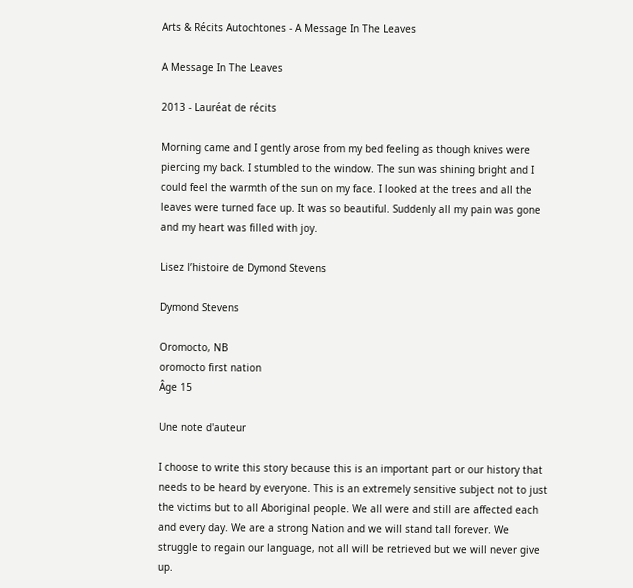Arts & Récits Autochtones - A Message In The Leaves

A Message In The Leaves

2013 - Lauréat de récits

Morning came and I gently arose from my bed feeling as though knives were piercing my back. I stumbled to the window. The sun was shining bright and I could feel the warmth of the sun on my face. I looked at the trees and all the leaves were turned face up. It was so beautiful. Suddenly all my pain was gone and my heart was filled with joy.

Lisez l’histoire de Dymond Stevens

Dymond Stevens

Oromocto, NB
oromocto first nation
Âge 15

Une note d'auteur

I choose to write this story because this is an important part or our history that needs to be heard by everyone. This is an extremely sensitive subject not to just the victims but to all Aboriginal people. We all were and still are affected each and every day. We are a strong Nation and we will stand tall forever. We struggle to regain our language, not all will be retrieved but we will never give up.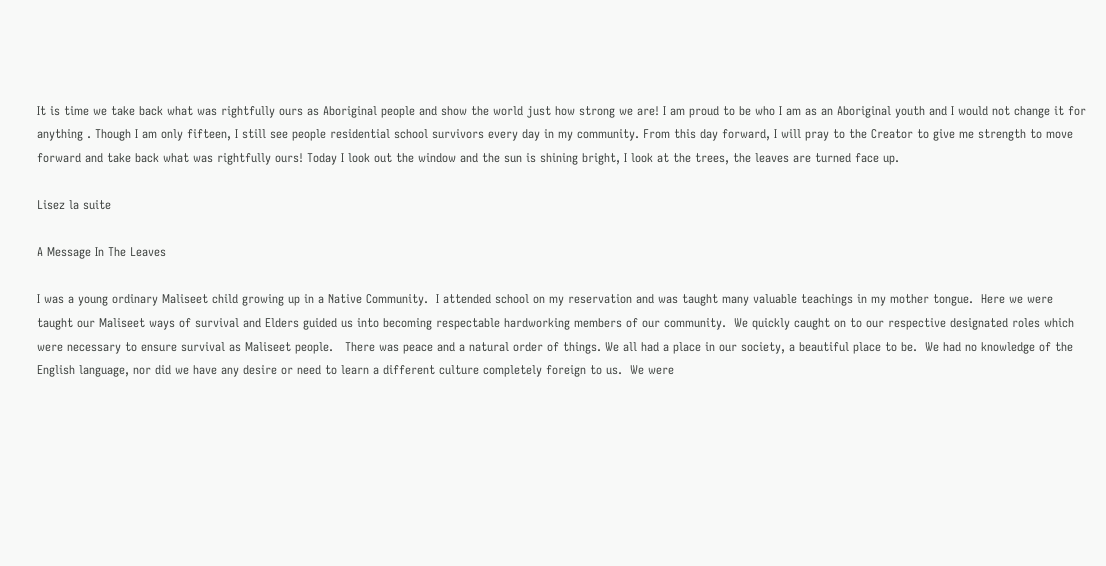It is time we take back what was rightfully ours as Aboriginal people and show the world just how strong we are! I am proud to be who I am as an Aboriginal youth and I would not change it for anything . Though I am only fifteen, I still see people residential school survivors every day in my community. From this day forward, I will pray to the Creator to give me strength to move forward and take back what was rightfully ours! Today I look out the window and the sun is shining bright, I look at the trees, the leaves are turned face up.

Lisez la suite

A Message In The Leaves

I was a young ordinary Maliseet child growing up in a Native Community.  I attended school on my reservation and was taught many valuable teachings in my mother tongue.  Here we were taught our Maliseet ways of survival and Elders guided us into becoming respectable hardworking members of our community.  We quickly caught on to our respective designated roles which were necessary to ensure survival as Maliseet people.   There was peace and a natural order of things. We all had a place in our society, a beautiful place to be.  We had no knowledge of the English language, nor did we have any desire or need to learn a different culture completely foreign to us.  We were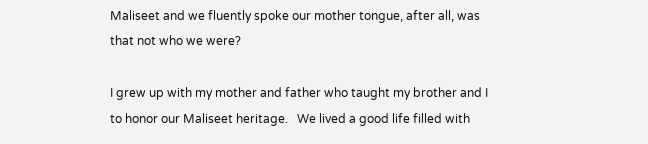Maliseet and we fluently spoke our mother tongue, after all, was that not who we were?

I grew up with my mother and father who taught my brother and I to honor our Maliseet heritage.   We lived a good life filled with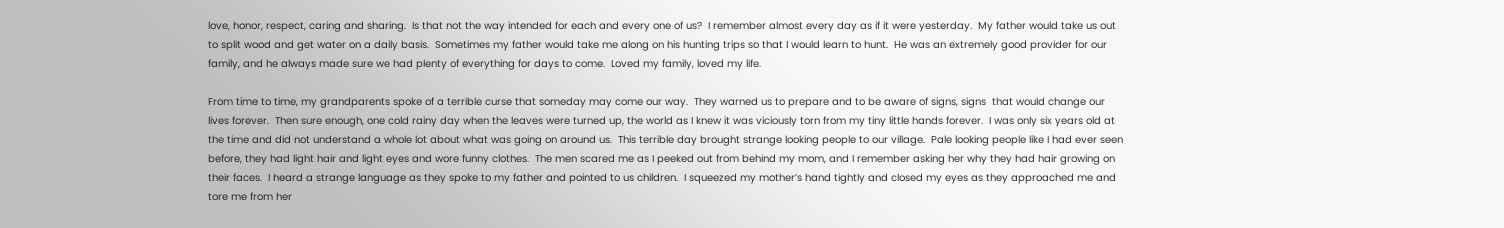love, honor, respect, caring and sharing.  Is that not the way intended for each and every one of us?  I remember almost every day as if it were yesterday.  My father would take us out to split wood and get water on a daily basis.  Sometimes my father would take me along on his hunting trips so that I would learn to hunt.  He was an extremely good provider for our family, and he always made sure we had plenty of everything for days to come.  Loved my family, loved my life.

From time to time, my grandparents spoke of a terrible curse that someday may come our way.  They warned us to prepare and to be aware of signs, signs  that would change our lives forever.  Then sure enough, one cold rainy day when the leaves were turned up, the world as I knew it was viciously torn from my tiny little hands forever.  I was only six years old at the time and did not understand a whole lot about what was going on around us.  This terrible day brought strange looking people to our village.  Pale looking people like I had ever seen before, they had light hair and light eyes and wore funny clothes.  The men scared me as I peeked out from behind my mom, and I remember asking her why they had hair growing on their faces.  I heard a strange language as they spoke to my father and pointed to us children.  I squeezed my mother’s hand tightly and closed my eyes as they approached me and tore me from her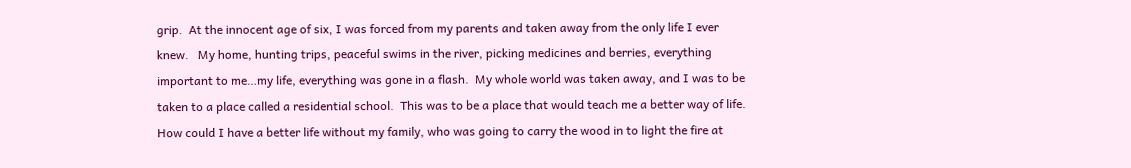grip.  At the innocent age of six, I was forced from my parents and taken away from the only life I ever knew.   My home, hunting trips, peaceful swims in the river, picking medicines and berries, everything important to me…my life, everything was gone in a flash.  My whole world was taken away, and I was to be taken to a place called a residential school.  This was to be a place that would teach me a better way of life.  How could I have a better life without my family, who was going to carry the wood in to light the fire at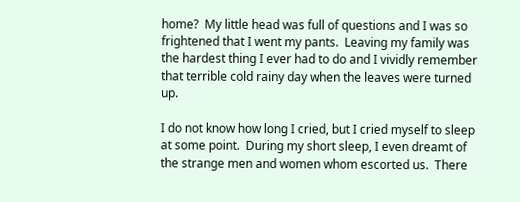home?  My little head was full of questions and I was so frightened that I went my pants.  Leaving my family was the hardest thing I ever had to do and I vividly remember that terrible cold rainy day when the leaves were turned up.

I do not know how long I cried, but I cried myself to sleep at some point.  During my short sleep, I even dreamt of the strange men and women whom escorted us.  There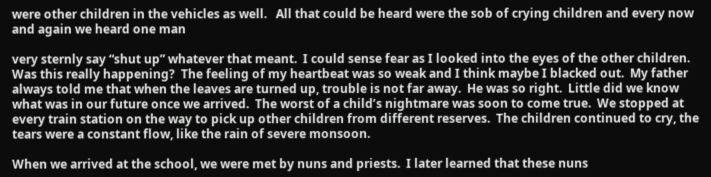were other children in the vehicles as well.   All that could be heard were the sob of crying children and every now and again we heard one man

very sternly say “shut up” whatever that meant.  I could sense fear as I looked into the eyes of the other children.  Was this really happening?  The feeling of my heartbeat was so weak and I think maybe I blacked out.  My father always told me that when the leaves are turned up, trouble is not far away.  He was so right.  Little did we know what was in our future once we arrived.  The worst of a child’s nightmare was soon to come true.  We stopped at every train station on the way to pick up other children from different reserves.  The children continued to cry, the tears were a constant flow, like the rain of severe monsoon.

When we arrived at the school, we were met by nuns and priests.  I later learned that these nuns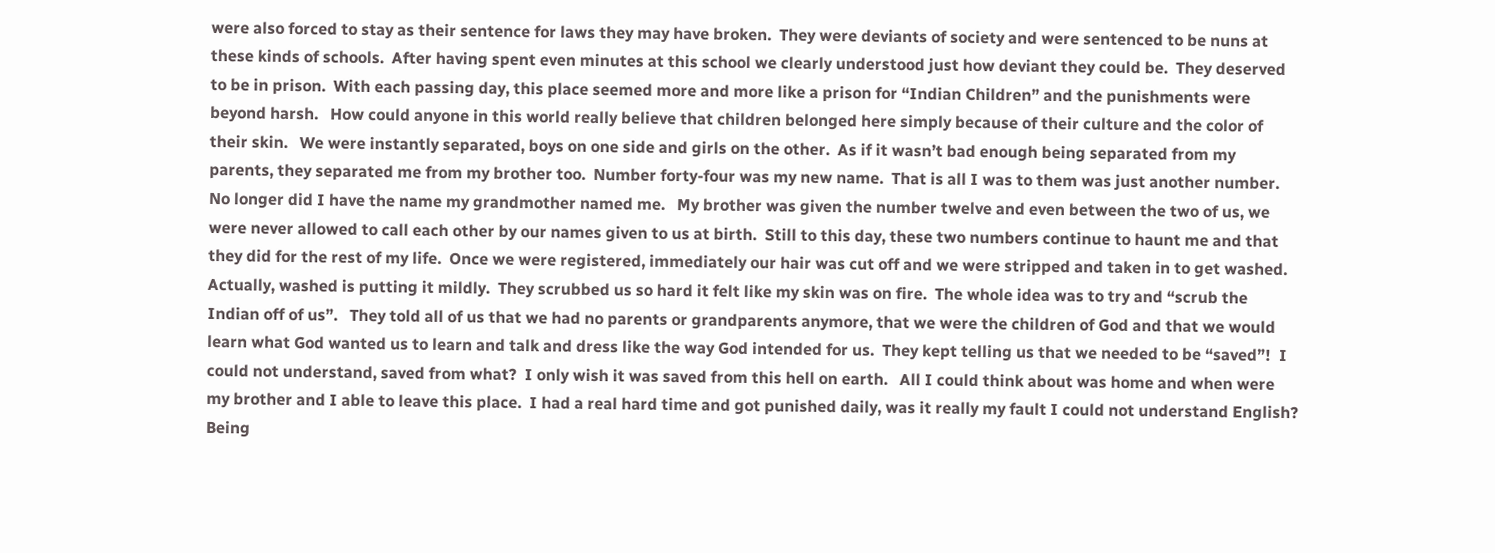were also forced to stay as their sentence for laws they may have broken.  They were deviants of society and were sentenced to be nuns at these kinds of schools.  After having spent even minutes at this school we clearly understood just how deviant they could be.  They deserved to be in prison.  With each passing day, this place seemed more and more like a prison for “Indian Children” and the punishments were beyond harsh.   How could anyone in this world really believe that children belonged here simply because of their culture and the color of their skin.   We were instantly separated, boys on one side and girls on the other.  As if it wasn’t bad enough being separated from my parents, they separated me from my brother too.  Number forty-four was my new name.  That is all I was to them was just another number.  No longer did I have the name my grandmother named me.   My brother was given the number twelve and even between the two of us, we were never allowed to call each other by our names given to us at birth.  Still to this day, these two numbers continue to haunt me and that they did for the rest of my life.  Once we were registered, immediately our hair was cut off and we were stripped and taken in to get washed. Actually, washed is putting it mildly.  They scrubbed us so hard it felt like my skin was on fire.  The whole idea was to try and “scrub the Indian off of us”.   They told all of us that we had no parents or grandparents anymore, that we were the children of God and that we would learn what God wanted us to learn and talk and dress like the way God intended for us.  They kept telling us that we needed to be “saved”!  I could not understand, saved from what?  I only wish it was saved from this hell on earth.   All I could think about was home and when were my brother and I able to leave this place.  I had a real hard time and got punished daily, was it really my fault I could not understand English?  Being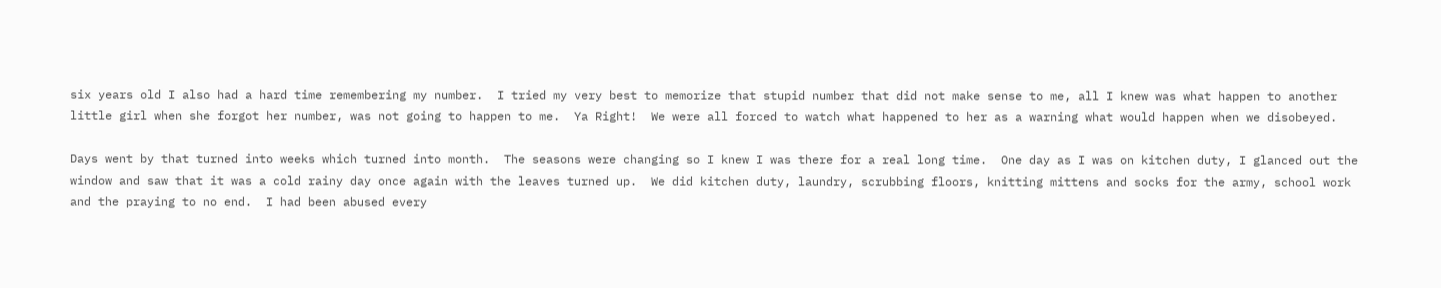six years old I also had a hard time remembering my number.  I tried my very best to memorize that stupid number that did not make sense to me, all I knew was what happen to another little girl when she forgot her number, was not going to happen to me.  Ya Right!  We were all forced to watch what happened to her as a warning what would happen when we disobeyed.

Days went by that turned into weeks which turned into month.  The seasons were changing so I knew I was there for a real long time.  One day as I was on kitchen duty, I glanced out the window and saw that it was a cold rainy day once again with the leaves turned up.  We did kitchen duty, laundry, scrubbing floors, knitting mittens and socks for the army, school work and the praying to no end.  I had been abused every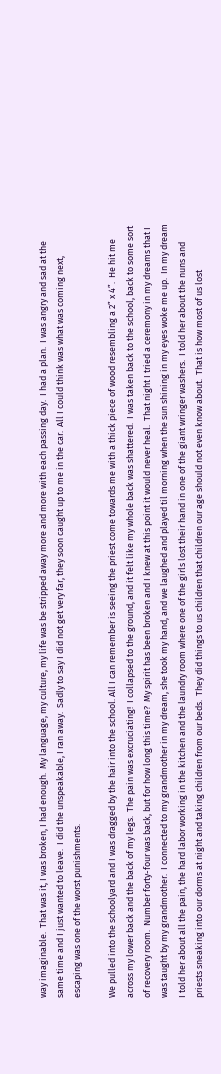way imaginable.  That was it, I was broken, I had enough.  My language, my culture, my life was be stripped away more and more with each passing day.  I had a plan.  I was angry and sad at the same time and I just wanted to leave.  I did the unspeakable, I ran away.  Sadly to say I did not get very far, they soon caught up to me in the car.  All I could think was what was coming next, escaping was one of the worst punishments.

We pulled into the schoolyard and I was dragged by the hair into the school. All I can remember is seeing the priest come towards me with a thick piece of wood resembling a 2” x 4”.  He hit me across my lower back and the back of my legs.  The pain was excruciating!  I collapsed to the ground, and it felt like my whole back was shattered.  I was taken back to the school, back to some sort of recovery room.  Number forty-four was back, but for how long this time?  My spirit has been broken and I knew at this point it would never heal.  That night I tried a ceremony in my dreams that I was taught by my grandmother.  I connected to my grandmother in my dream, she took my hand, and we laughed and played til morning when the sun shining in my eyes woke me up.  In my dream I told her about all the pain, the hard labor working in the kitchen and the laundry room where one of the girls lost their hand in one of the giant wringer washers.  I told her about the nuns and priests sneaking into our dorms at night and taking children from our beds.  They did things to us children that children our age should not even know about.  That is how most of us lost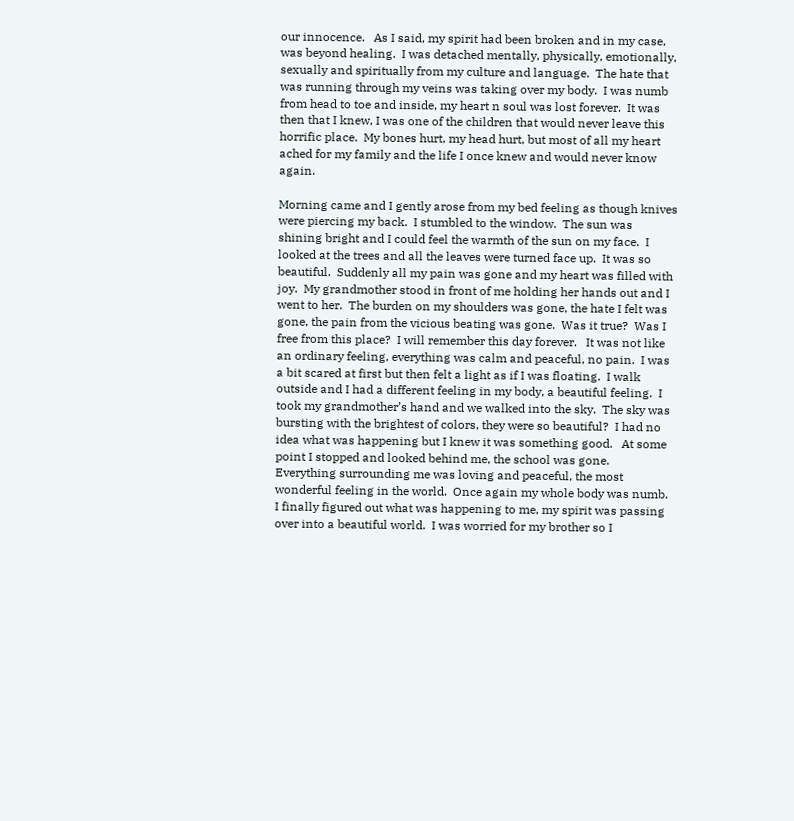our innocence.   As I said, my spirit had been broken and in my case, was beyond healing.  I was detached mentally, physically, emotionally, sexually and spiritually from my culture and language.  The hate that was running through my veins was taking over my body.  I was numb from head to toe and inside, my heart n soul was lost forever.  It was then that I knew, I was one of the children that would never leave this horrific place.  My bones hurt, my head hurt, but most of all my heart ached for my family and the life I once knew and would never know again.

Morning came and I gently arose from my bed feeling as though knives were piercing my back.  I stumbled to the window.  The sun was shining bright and I could feel the warmth of the sun on my face.  I looked at the trees and all the leaves were turned face up.  It was so beautiful.  Suddenly all my pain was gone and my heart was filled with joy.  My grandmother stood in front of me holding her hands out and I went to her.  The burden on my shoulders was gone, the hate I felt was gone, the pain from the vicious beating was gone.  Was it true?  Was I free from this place?  I will remember this day forever.   It was not like an ordinary feeling, everything was calm and peaceful, no pain.  I was a bit scared at first but then felt a light as if I was floating.  I walk outside and I had a different feeling in my body, a beautiful feeling.  I took my grandmother’s hand and we walked into the sky.  The sky was bursting with the brightest of colors, they were so beautiful?  I had no idea what was happening but I knew it was something good.   At some point I stopped and looked behind me, the school was gone.  Everything surrounding me was loving and peaceful, the most wonderful feeling in the world.  Once again my whole body was numb.  I finally figured out what was happening to me, my spirit was passing over into a beautiful world.  I was worried for my brother so I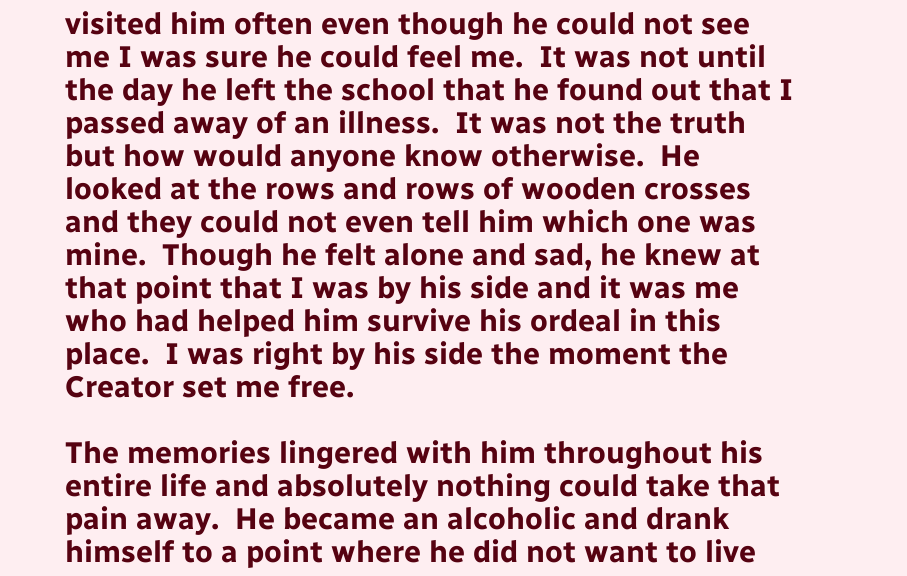visited him often even though he could not see me I was sure he could feel me.  It was not until the day he left the school that he found out that I passed away of an illness.  It was not the truth but how would anyone know otherwise.  He looked at the rows and rows of wooden crosses and they could not even tell him which one was mine.  Though he felt alone and sad, he knew at that point that I was by his side and it was me who had helped him survive his ordeal in this place.  I was right by his side the moment the Creator set me free.

The memories lingered with him throughout his entire life and absolutely nothing could take that pain away.  He became an alcoholic and drank himself to a point where he did not want to live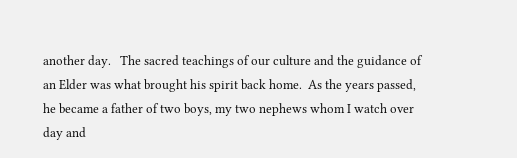another day.   The sacred teachings of our culture and the guidance of an Elder was what brought his spirit back home.  As the years passed, he became a father of two boys, my two nephews whom I watch over day and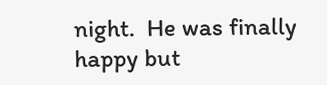night.  He was finally happy but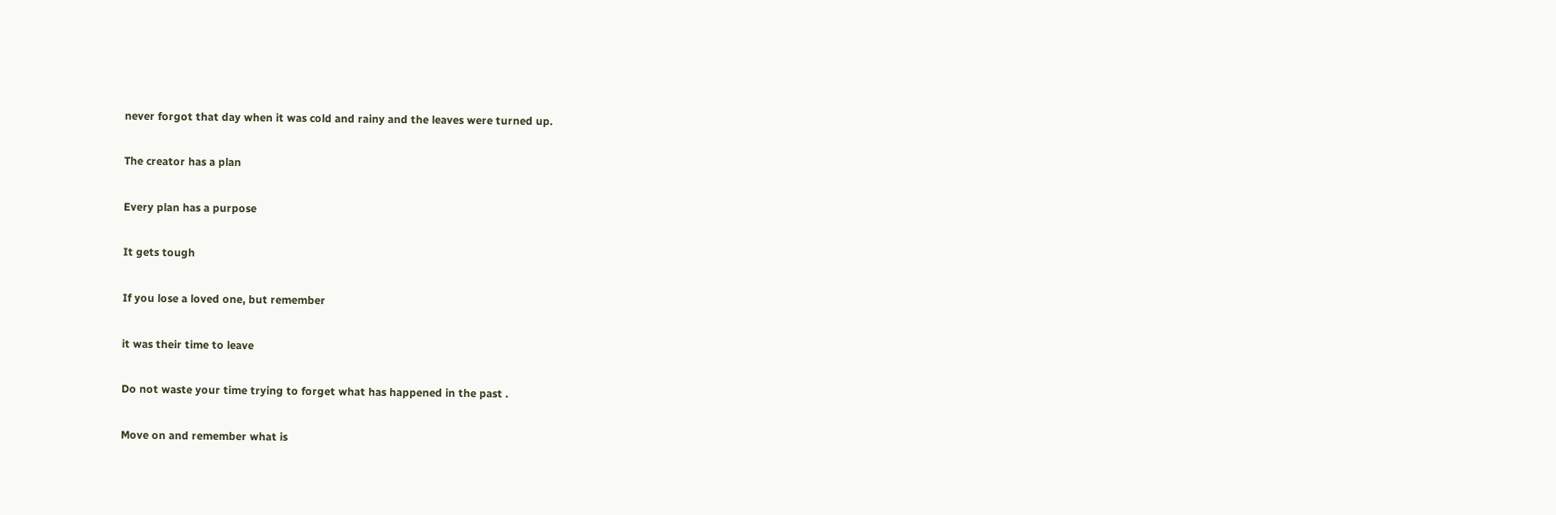never forgot that day when it was cold and rainy and the leaves were turned up.

The creator has a plan

Every plan has a purpose

It gets tough

If you lose a loved one, but remember

it was their time to leave

Do not waste your time trying to forget what has happened in the past .

Move on and remember what is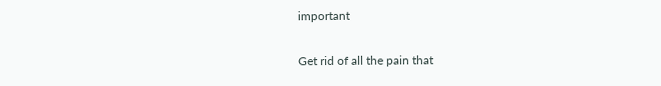important

Get rid of all the pain that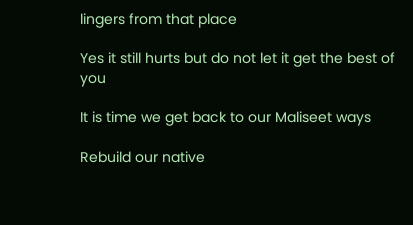lingers from that place

Yes it still hurts but do not let it get the best of you

It is time we get back to our Maliseet ways

Rebuild our native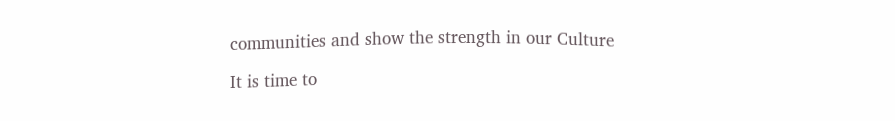communities and show the strength in our Culture

It is time to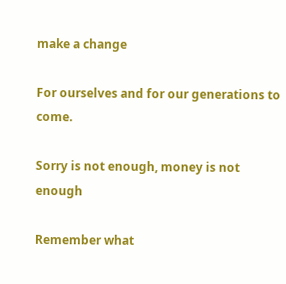make a change

For ourselves and for our generations to come.

Sorry is not enough, money is not enough

Remember what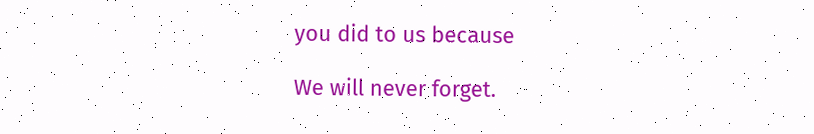you did to us because

We will never forget.